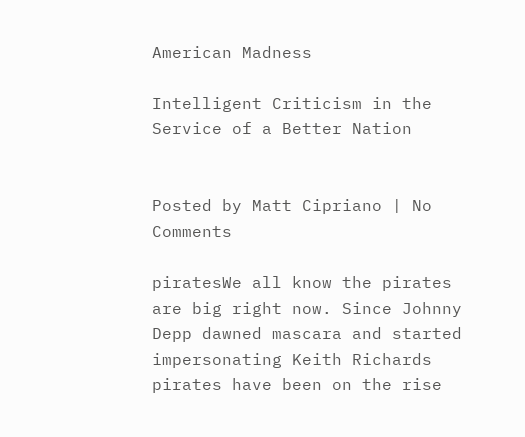American Madness

Intelligent Criticism in the Service of a Better Nation


Posted by Matt Cipriano | No Comments

piratesWe all know the pirates are big right now. Since Johnny Depp dawned mascara and started impersonating Keith Richards pirates have been on the rise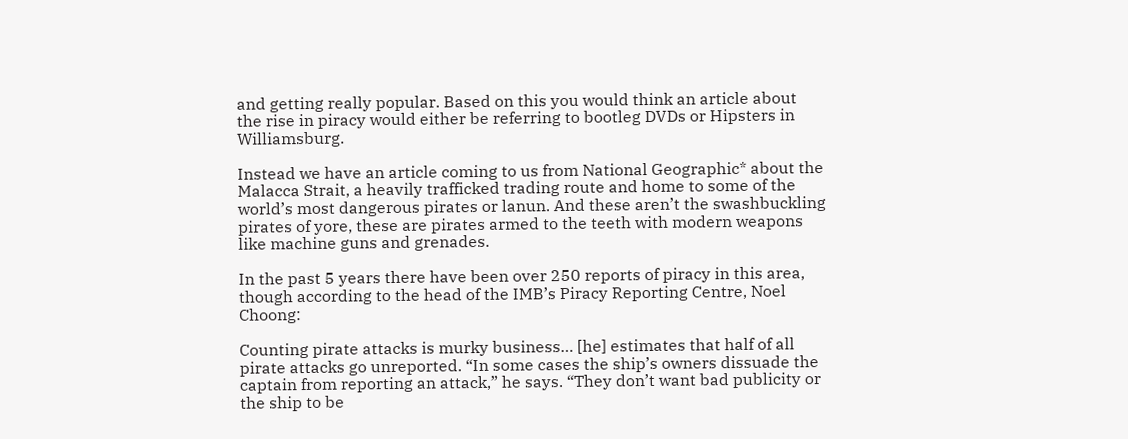and getting really popular. Based on this you would think an article about the rise in piracy would either be referring to bootleg DVDs or Hipsters in Williamsburg.

Instead we have an article coming to us from National Geographic* about the Malacca Strait, a heavily trafficked trading route and home to some of the world’s most dangerous pirates or lanun. And these aren’t the swashbuckling pirates of yore, these are pirates armed to the teeth with modern weapons like machine guns and grenades.

In the past 5 years there have been over 250 reports of piracy in this area, though according to the head of the IMB’s Piracy Reporting Centre, Noel Choong:

Counting pirate attacks is murky business… [he] estimates that half of all pirate attacks go unreported. “In some cases the ship’s owners dissuade the captain from reporting an attack,” he says. “They don’t want bad publicity or the ship to be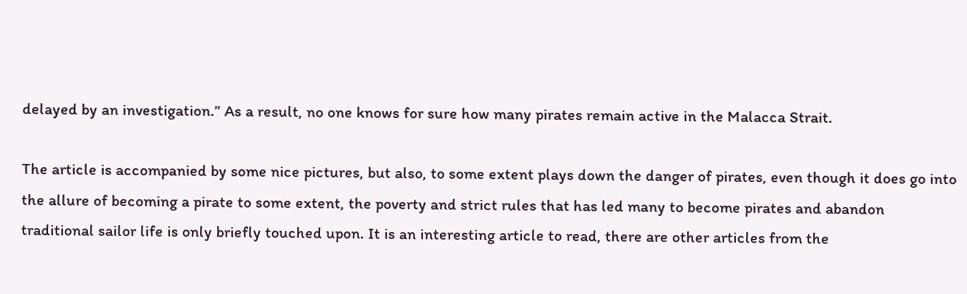delayed by an investigation.” As a result, no one knows for sure how many pirates remain active in the Malacca Strait.

The article is accompanied by some nice pictures, but also, to some extent plays down the danger of pirates, even though it does go into the allure of becoming a pirate to some extent, the poverty and strict rules that has led many to become pirates and abandon traditional sailor life is only briefly touched upon. It is an interesting article to read, there are other articles from the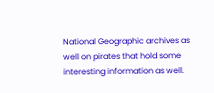National Geographic archives as well on pirates that hold some interesting information as well.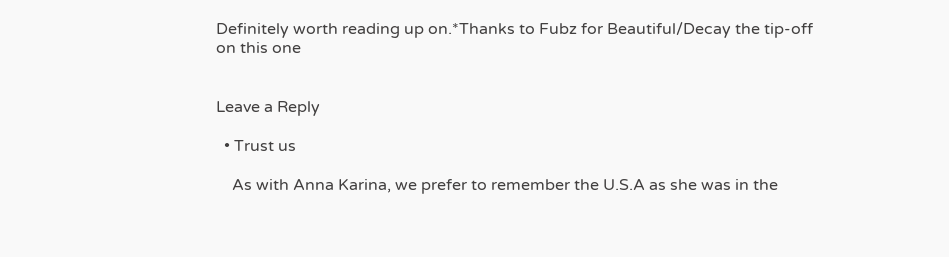Definitely worth reading up on.*Thanks to Fubz for Beautiful/Decay the tip-off on this one


Leave a Reply

  • Trust us

    As with Anna Karina, we prefer to remember the U.S.A as she was in the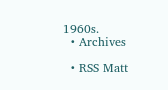1960s.
  • Archives

  • RSS Matt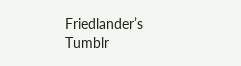Friedlander’s Tumblr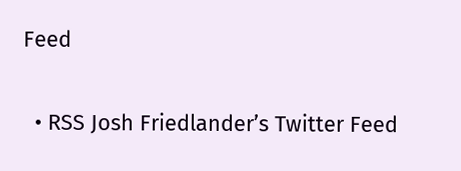Feed

  • RSS Josh Friedlander’s Twitter Feed